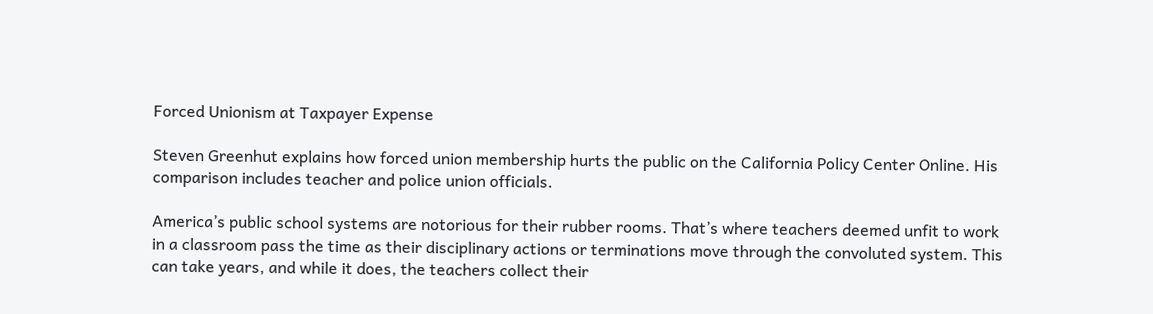Forced Unionism at Taxpayer Expense

Steven Greenhut explains how forced union membership hurts the public on the California Policy Center Online. His comparison includes teacher and police union officials.

America’s public school systems are notorious for their rubber rooms. That’s where teachers deemed unfit to work in a classroom pass the time as their disciplinary actions or terminations move through the convoluted system. This can take years, and while it does, the teachers collect their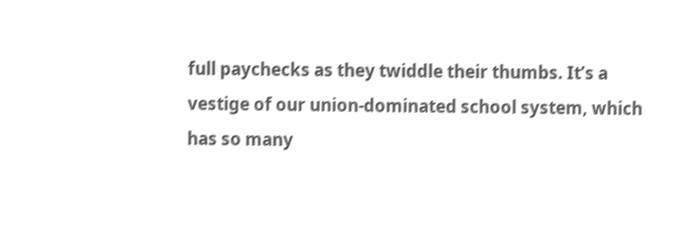full paychecks as they twiddle their thumbs. It’s a vestige of our union-dominated school system, which has so many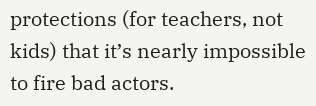protections (for teachers, not kids) that it’s nearly impossible to fire bad actors.